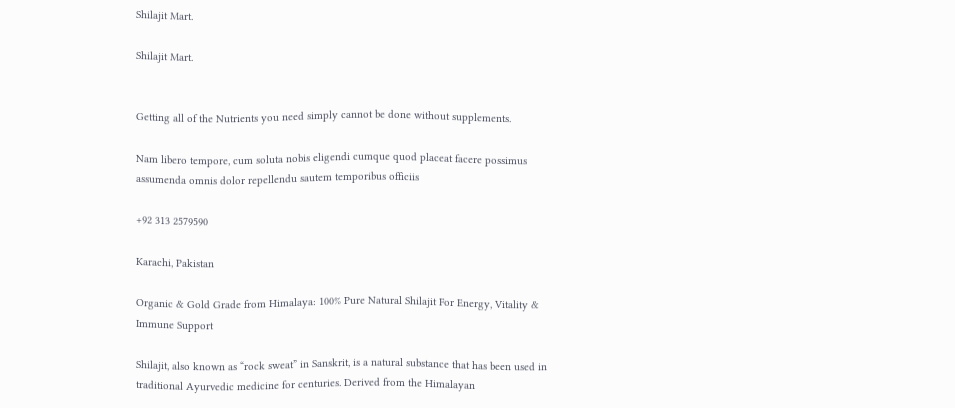Shilajit Mart.

Shilajit Mart.


Getting all of the Nutrients you need simply cannot be done without supplements.

Nam libero tempore, cum soluta nobis eligendi cumque quod placeat facere possimus assumenda omnis dolor repellendu sautem temporibus officiis

+92 313 2579590

Karachi, Pakistan

Organic & Gold Grade from Himalaya: 100% Pure Natural Shilajit For Energy, Vitality & Immune Support

Shilajit, also known as “rock sweat” in Sanskrit, is a natural substance that has been used in traditional Ayurvedic medicine for centuries. Derived from the Himalayan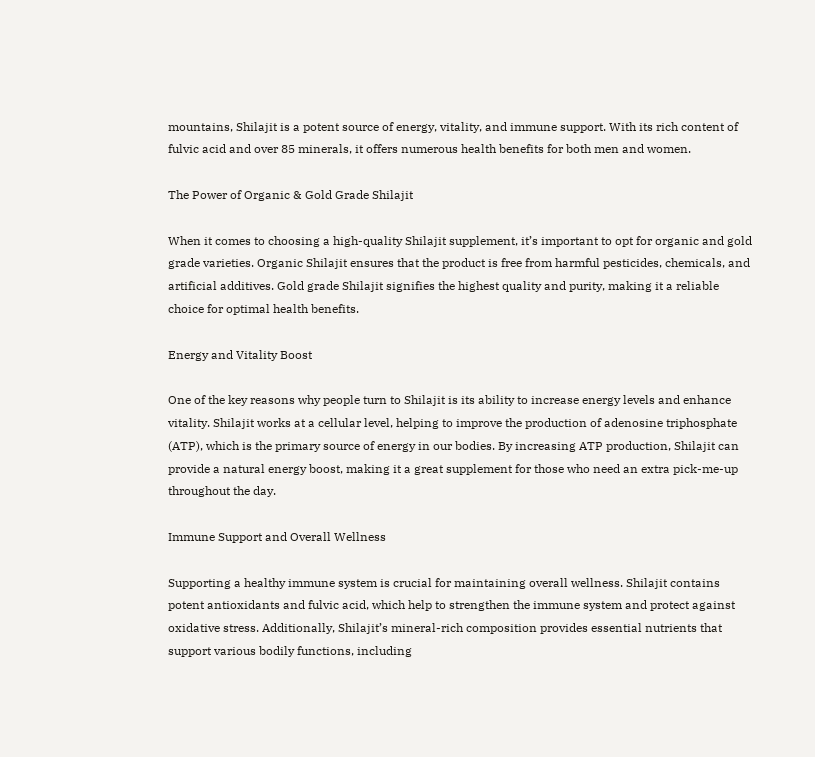mountains, Shilajit is a potent source of energy, vitality, and immune support. With its rich content of fulvic acid and over 85 minerals, it offers numerous health benefits for both men and women.

The Power of Organic & Gold Grade Shilajit

When it comes to choosing a high-quality Shilajit supplement, it’s important to opt for organic and gold grade varieties. Organic Shilajit ensures that the product is free from harmful pesticides, chemicals, and artificial additives. Gold grade Shilajit signifies the highest quality and purity, making it a reliable choice for optimal health benefits.

Energy and Vitality Boost

One of the key reasons why people turn to Shilajit is its ability to increase energy levels and enhance vitality. Shilajit works at a cellular level, helping to improve the production of adenosine triphosphate (ATP), which is the primary source of energy in our bodies. By increasing ATP production, Shilajit can provide a natural energy boost, making it a great supplement for those who need an extra pick-me-up throughout the day.

Immune Support and Overall Wellness

Supporting a healthy immune system is crucial for maintaining overall wellness. Shilajit contains potent antioxidants and fulvic acid, which help to strengthen the immune system and protect against oxidative stress. Additionally, Shilajit’s mineral-rich composition provides essential nutrients that support various bodily functions, including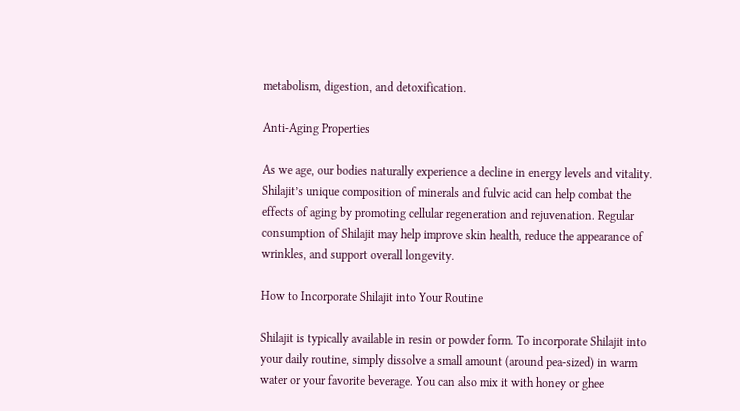metabolism, digestion, and detoxification.

Anti-Aging Properties

As we age, our bodies naturally experience a decline in energy levels and vitality. Shilajit’s unique composition of minerals and fulvic acid can help combat the effects of aging by promoting cellular regeneration and rejuvenation. Regular consumption of Shilajit may help improve skin health, reduce the appearance of wrinkles, and support overall longevity.

How to Incorporate Shilajit into Your Routine

Shilajit is typically available in resin or powder form. To incorporate Shilajit into your daily routine, simply dissolve a small amount (around pea-sized) in warm water or your favorite beverage. You can also mix it with honey or ghee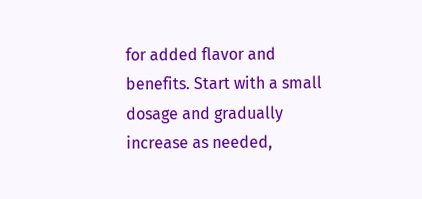for added flavor and benefits. Start with a small dosage and gradually increase as needed,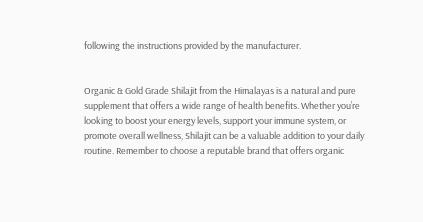following the instructions provided by the manufacturer.


Organic & Gold Grade Shilajit from the Himalayas is a natural and pure supplement that offers a wide range of health benefits. Whether you’re looking to boost your energy levels, support your immune system, or promote overall wellness, Shilajit can be a valuable addition to your daily routine. Remember to choose a reputable brand that offers organic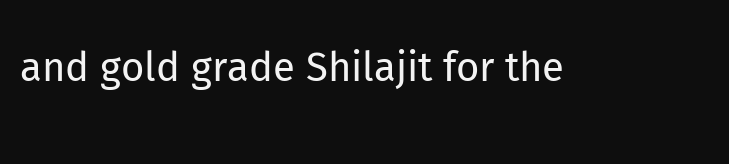and gold grade Shilajit for the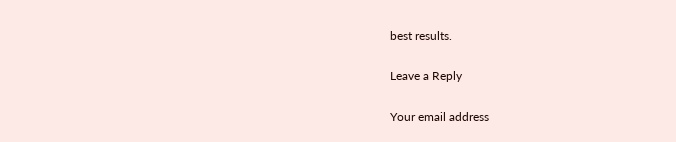best results.

Leave a Reply

Your email address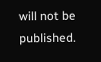will not be published.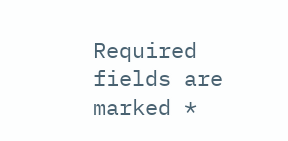Required fields are marked *